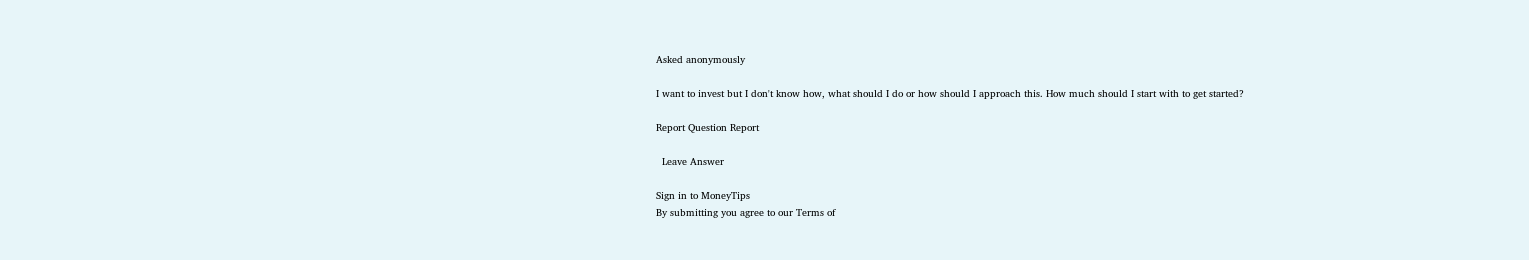Asked anonymously

I want to invest but I don't know how, what should I do or how should I approach this. How much should I start with to get started?

Report Question Report

  Leave Answer

Sign in to MoneyTips
By submitting you agree to our Terms of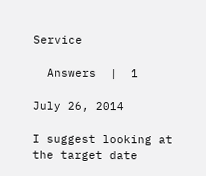Service

  Answers  |  1

July 26, 2014

I suggest looking at the target date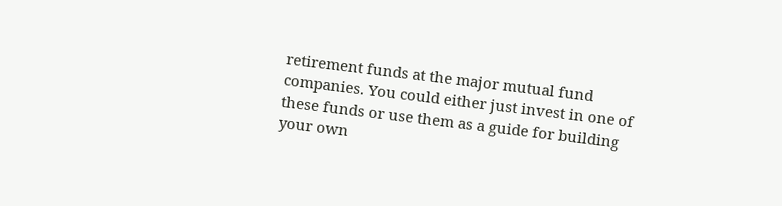retirement funds at the major mutual fund companies. You could either just invest in one of these funds or use them as a guide for building your own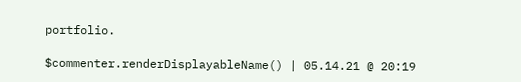portfolio.

$commenter.renderDisplayableName() | 05.14.21 @ 20:19